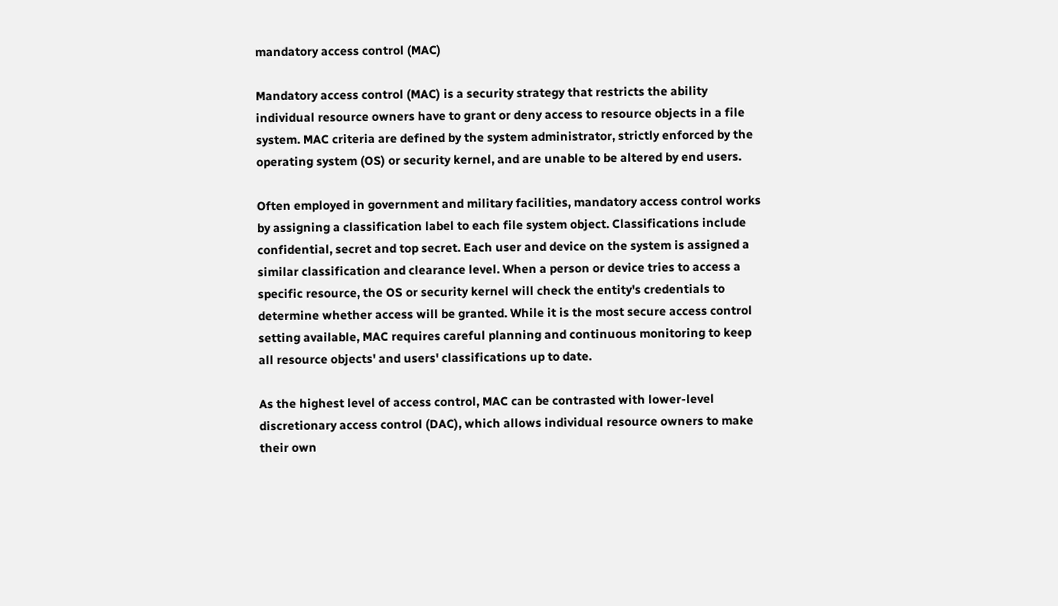mandatory access control (MAC)

Mandatory access control (MAC) is a security strategy that restricts the ability individual resource owners have to grant or deny access to resource objects in a file system. MAC criteria are defined by the system administrator, strictly enforced by the operating system (OS) or security kernel, and are unable to be altered by end users.

Often employed in government and military facilities, mandatory access control works by assigning a classification label to each file system object. Classifications include confidential, secret and top secret. Each user and device on the system is assigned a similar classification and clearance level. When a person or device tries to access a specific resource, the OS or security kernel will check the entity's credentials to determine whether access will be granted. While it is the most secure access control setting available, MAC requires careful planning and continuous monitoring to keep all resource objects' and users' classifications up to date.

As the highest level of access control, MAC can be contrasted with lower-level discretionary access control (DAC), which allows individual resource owners to make their own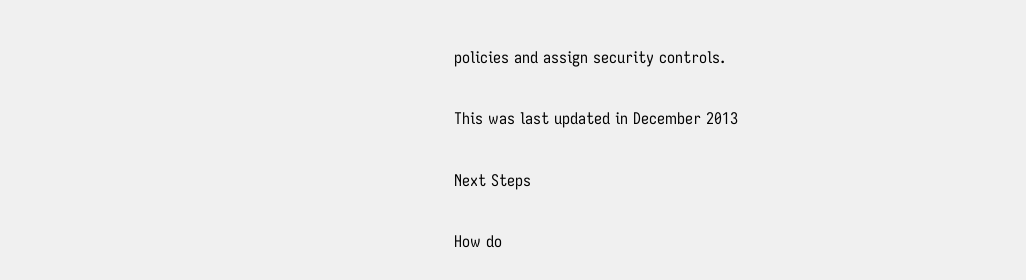policies and assign security controls.

This was last updated in December 2013

Next Steps

How do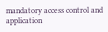mandatory access control and application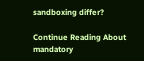sandboxing differ?

Continue Reading About mandatory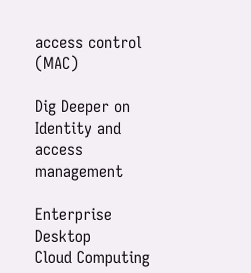access control (MAC)

Dig Deeper on Identity and access management

Enterprise Desktop
Cloud Computing